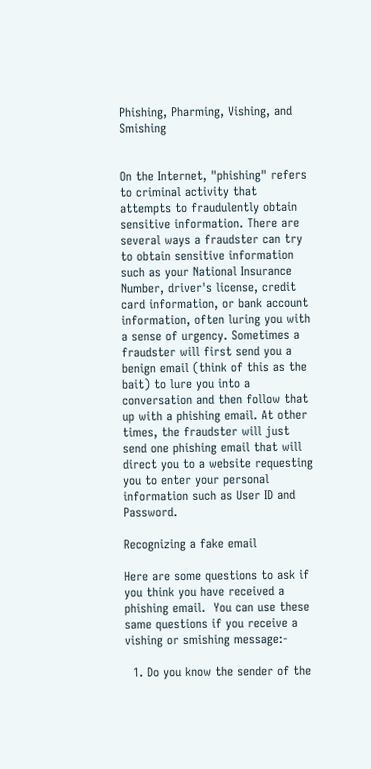Phishing, Pharming, Vishing, and Smishing


On the Internet, "phishing" refers to criminal activity that attempts to fraudulently obtain sensitive information. There are several ways a fraudster can try to obtain sensitive information such as your National Insurance Number, driver's license, credit card information, or bank account information, often luring you with a sense of urgency. Sometimes a fraudster will first send you a benign email (think of this as the bait) to lure you into a conversation and then follow that up with a phishing email. At other times, the fraudster will just send one phishing email that will direct you to a website requesting you to enter your personal information such as User ID and Password.

Recognizing a fake email

Here are some questions to ask if you think you have received a phishing email.  You can use these same questions if you receive a vishing or smishing message:-

  1. Do you know the sender of the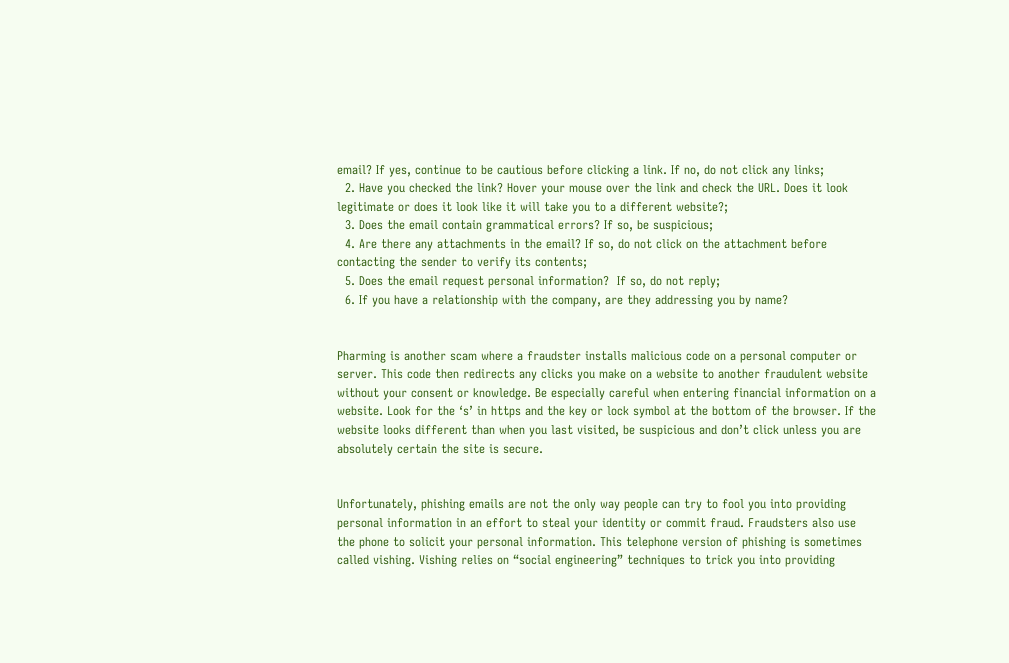email? If yes, continue to be cautious before clicking a link. If no, do not click any links;
  2. Have you checked the link? Hover your mouse over the link and check the URL. Does it look legitimate or does it look like it will take you to a different website?;
  3. Does the email contain grammatical errors? If so, be suspicious;
  4. Are there any attachments in the email? If so, do not click on the attachment before contacting the sender to verify its contents;
  5. Does the email request personal information?  If so, do not reply;
  6. If you have a relationship with the company, are they addressing you by name?


Pharming is another scam where a fraudster installs malicious code on a personal computer or server. This code then redirects any clicks you make on a website to another fraudulent website without your consent or knowledge. Be especially careful when entering financial information on a website. Look for the ‘s’ in https and the key or lock symbol at the bottom of the browser. If the website looks different than when you last visited, be suspicious and don’t click unless you are absolutely certain the site is secure.


Unfortunately, phishing emails are not the only way people can try to fool you into providing personal information in an effort to steal your identity or commit fraud. Fraudsters also use the phone to solicit your personal information. This telephone version of phishing is sometimes called vishing. Vishing relies on “social engineering” techniques to trick you into providing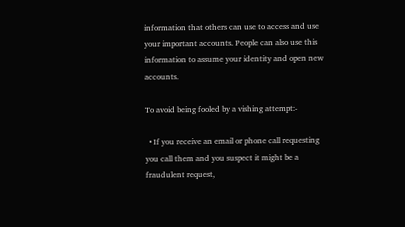information that others can use to access and use your important accounts. People can also use this information to assume your identity and open new accounts.

To avoid being fooled by a vishing attempt:-

  • If you receive an email or phone call requesting you call them and you suspect it might be a fraudulent request,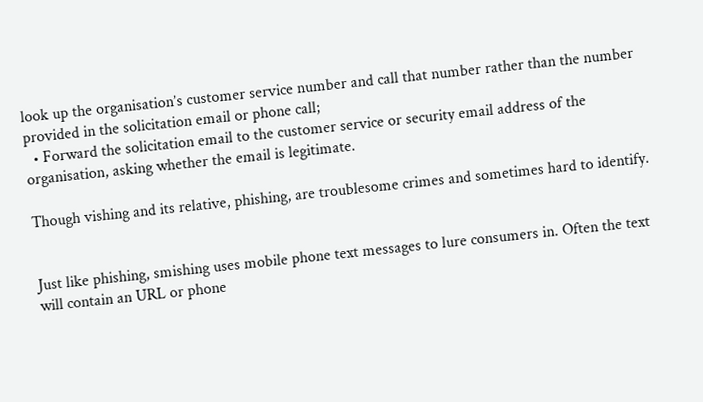look up the organisation’s customer service number and call that number rather than the number provided in the solicitation email or phone call;
  • Forward the solicitation email to the customer service or security email address of the organisation, asking whether the email is legitimate.

Though vishing and its relative, phishing, are troublesome crimes and sometimes hard to identify.


Just like phishing, smishing uses mobile phone text messages to lure consumers in. Often the text will contain an URL or phone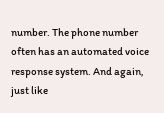number. The phone number often has an automated voice response system. And again, just like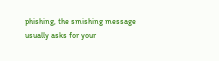phishing, the smishing message usually asks for your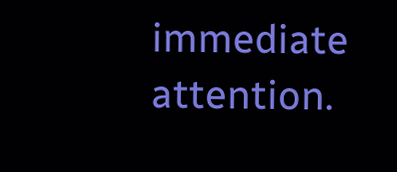immediate attention.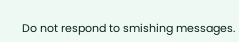Do not respond to smishing messages.